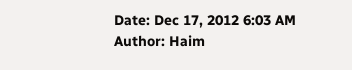Date: Dec 17, 2012 6:03 AM
Author: Haim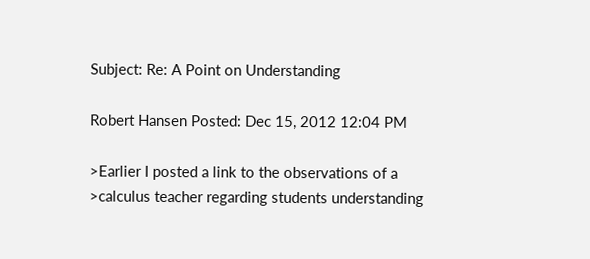Subject: Re: A Point on Understanding

Robert Hansen Posted: Dec 15, 2012 12:04 PM

>Earlier I posted a link to the observations of a
>calculus teacher regarding students understanding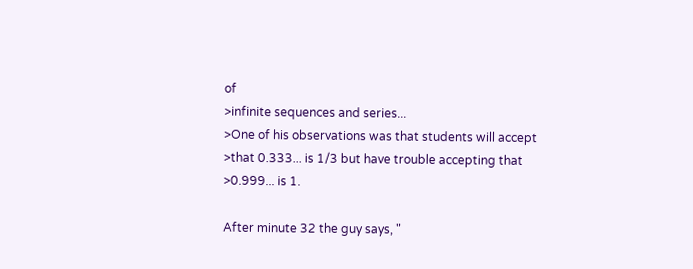of
>infinite sequences and series...
>One of his observations was that students will accept
>that 0.333... is 1/3 but have trouble accepting that
>0.999... is 1.

After minute 32 the guy says, "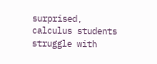surprised, calculus students struggle with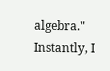algebra." Instantly, I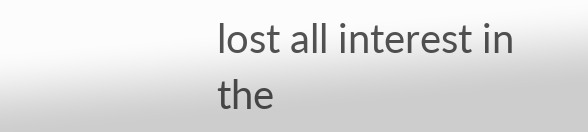lost all interest in the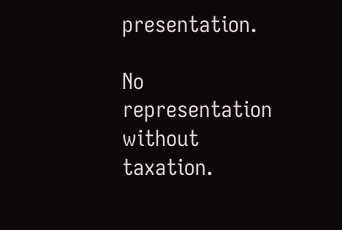presentation.

No representation without taxation.